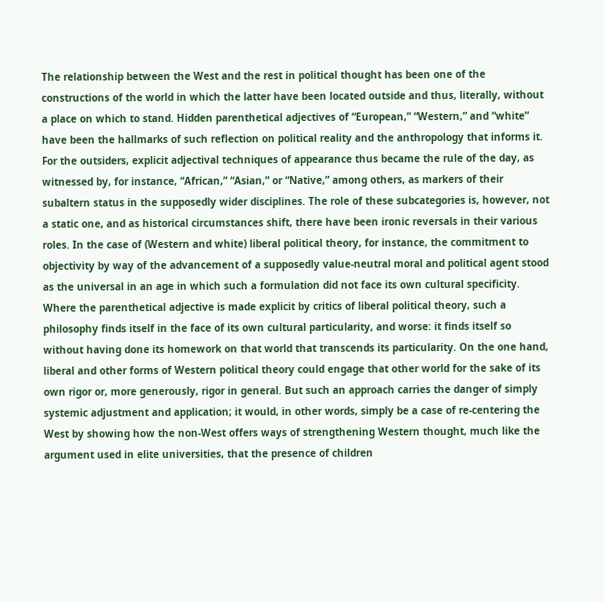The relationship between the West and the rest in political thought has been one of the constructions of the world in which the latter have been located outside and thus, literally, without a place on which to stand. Hidden parenthetical adjectives of “European,” “Western,” and “white” have been the hallmarks of such reflection on political reality and the anthropology that informs it. For the outsiders, explicit adjectival techniques of appearance thus became the rule of the day, as witnessed by, for instance, “African,” “Asian,” or “Native,” among others, as markers of their subaltern status in the supposedly wider disciplines. The role of these subcategories is, however, not a static one, and as historical circumstances shift, there have been ironic reversals in their various roles. In the case of (Western and white) liberal political theory, for instance, the commitment to objectivity by way of the advancement of a supposedly value-neutral moral and political agent stood as the universal in an age in which such a formulation did not face its own cultural specificity. Where the parenthetical adjective is made explicit by critics of liberal political theory, such a philosophy finds itself in the face of its own cultural particularity, and worse: it finds itself so without having done its homework on that world that transcends its particularity. On the one hand, liberal and other forms of Western political theory could engage that other world for the sake of its own rigor or, more generously, rigor in general. But such an approach carries the danger of simply systemic adjustment and application; it would, in other words, simply be a case of re-centering the West by showing how the non-West offers ways of strengthening Western thought, much like the argument used in elite universities, that the presence of children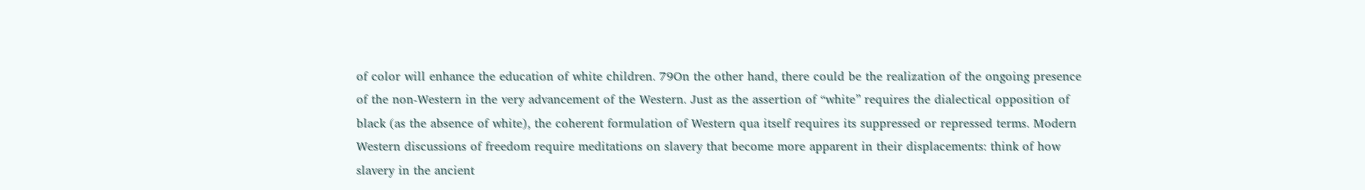of color will enhance the education of white children. 79On the other hand, there could be the realization of the ongoing presence of the non-Western in the very advancement of the Western. Just as the assertion of “white” requires the dialectical opposition of black (as the absence of white), the coherent formulation of Western qua itself requires its suppressed or repressed terms. Modern Western discussions of freedom require meditations on slavery that become more apparent in their displacements: think of how slavery in the ancient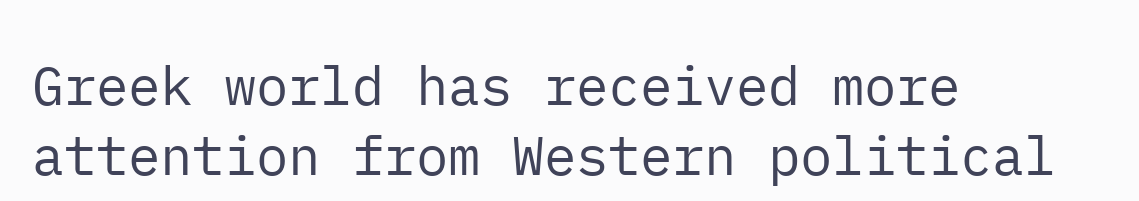Greek world has received more attention from Western political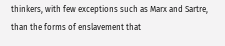thinkers, with few exceptions such as Marx and Sartre, than the forms of enslavement that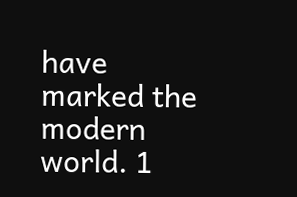have marked the modern world. 1